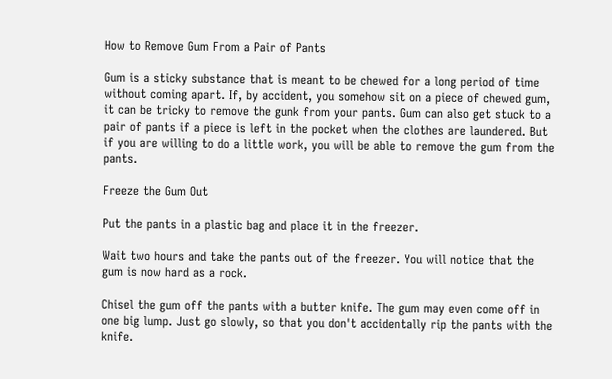How to Remove Gum From a Pair of Pants

Gum is a sticky substance that is meant to be chewed for a long period of time without coming apart. If, by accident, you somehow sit on a piece of chewed gum, it can be tricky to remove the gunk from your pants. Gum can also get stuck to a pair of pants if a piece is left in the pocket when the clothes are laundered. But if you are willing to do a little work, you will be able to remove the gum from the pants.

Freeze the Gum Out

Put the pants in a plastic bag and place it in the freezer.

Wait two hours and take the pants out of the freezer. You will notice that the gum is now hard as a rock.

Chisel the gum off the pants with a butter knife. The gum may even come off in one big lump. Just go slowly, so that you don't accidentally rip the pants with the knife.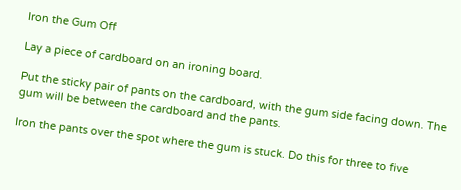Iron the Gum Off

Lay a piece of cardboard on an ironing board.

Put the sticky pair of pants on the cardboard, with the gum side facing down. The gum will be between the cardboard and the pants.

Iron the pants over the spot where the gum is stuck. Do this for three to five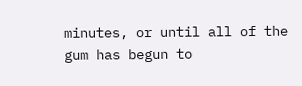minutes, or until all of the gum has begun to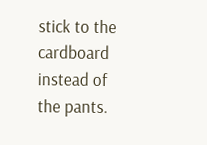stick to the cardboard instead of the pants.